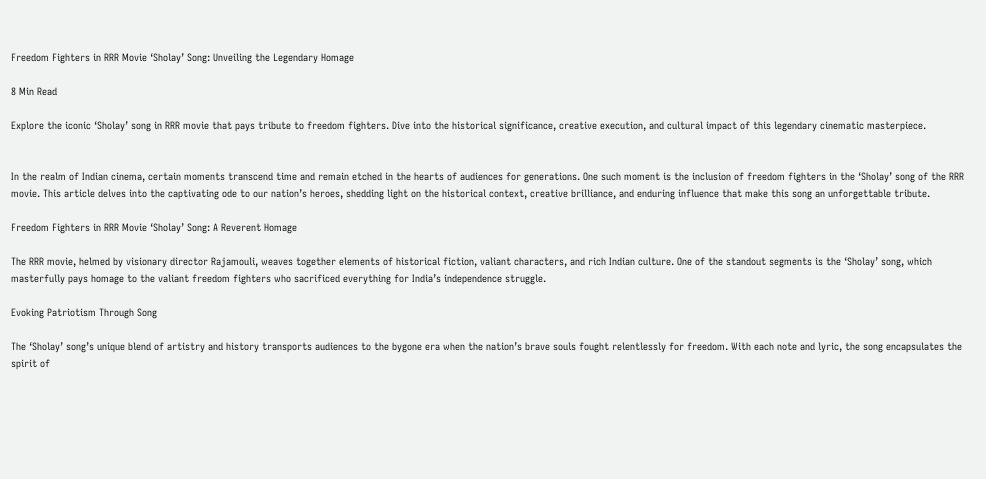Freedom Fighters in RRR Movie ‘Sholay’ Song: Unveiling the Legendary Homage

8 Min Read

Explore the iconic ‘Sholay’ song in RRR movie that pays tribute to freedom fighters. Dive into the historical significance, creative execution, and cultural impact of this legendary cinematic masterpiece.


In the realm of Indian cinema, certain moments transcend time and remain etched in the hearts of audiences for generations. One such moment is the inclusion of freedom fighters in the ‘Sholay’ song of the RRR movie. This article delves into the captivating ode to our nation’s heroes, shedding light on the historical context, creative brilliance, and enduring influence that make this song an unforgettable tribute.

Freedom Fighters in RRR Movie ‘Sholay’ Song: A Reverent Homage

The RRR movie, helmed by visionary director Rajamouli, weaves together elements of historical fiction, valiant characters, and rich Indian culture. One of the standout segments is the ‘Sholay’ song, which masterfully pays homage to the valiant freedom fighters who sacrificed everything for India’s independence struggle.

Evoking Patriotism Through Song

The ‘Sholay’ song’s unique blend of artistry and history transports audiences to the bygone era when the nation’s brave souls fought relentlessly for freedom. With each note and lyric, the song encapsulates the spirit of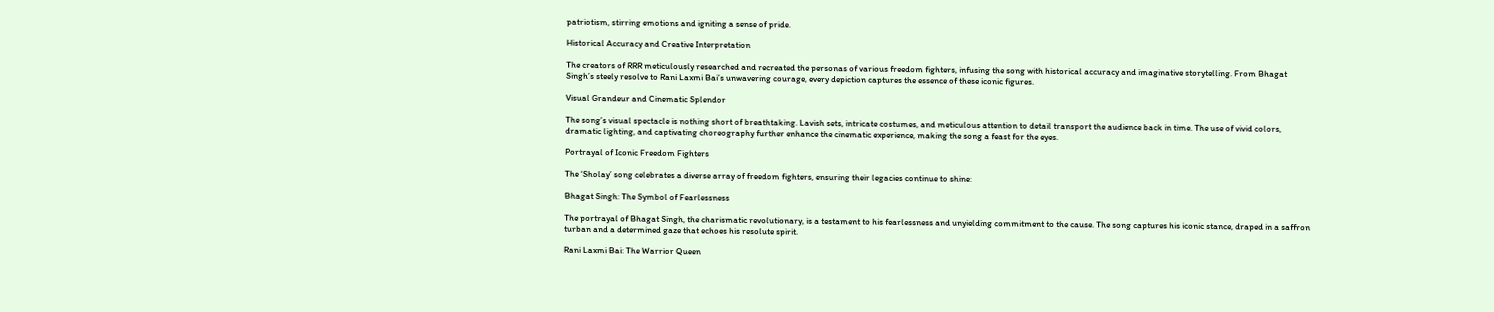patriotism, stirring emotions and igniting a sense of pride.

Historical Accuracy and Creative Interpretation

The creators of RRR meticulously researched and recreated the personas of various freedom fighters, infusing the song with historical accuracy and imaginative storytelling. From Bhagat Singh’s steely resolve to Rani Laxmi Bai’s unwavering courage, every depiction captures the essence of these iconic figures.

Visual Grandeur and Cinematic Splendor

The song’s visual spectacle is nothing short of breathtaking. Lavish sets, intricate costumes, and meticulous attention to detail transport the audience back in time. The use of vivid colors, dramatic lighting, and captivating choreography further enhance the cinematic experience, making the song a feast for the eyes.

Portrayal of Iconic Freedom Fighters

The ‘Sholay’ song celebrates a diverse array of freedom fighters, ensuring their legacies continue to shine:

Bhagat Singh: The Symbol of Fearlessness

The portrayal of Bhagat Singh, the charismatic revolutionary, is a testament to his fearlessness and unyielding commitment to the cause. The song captures his iconic stance, draped in a saffron turban and a determined gaze that echoes his resolute spirit.

Rani Laxmi Bai: The Warrior Queen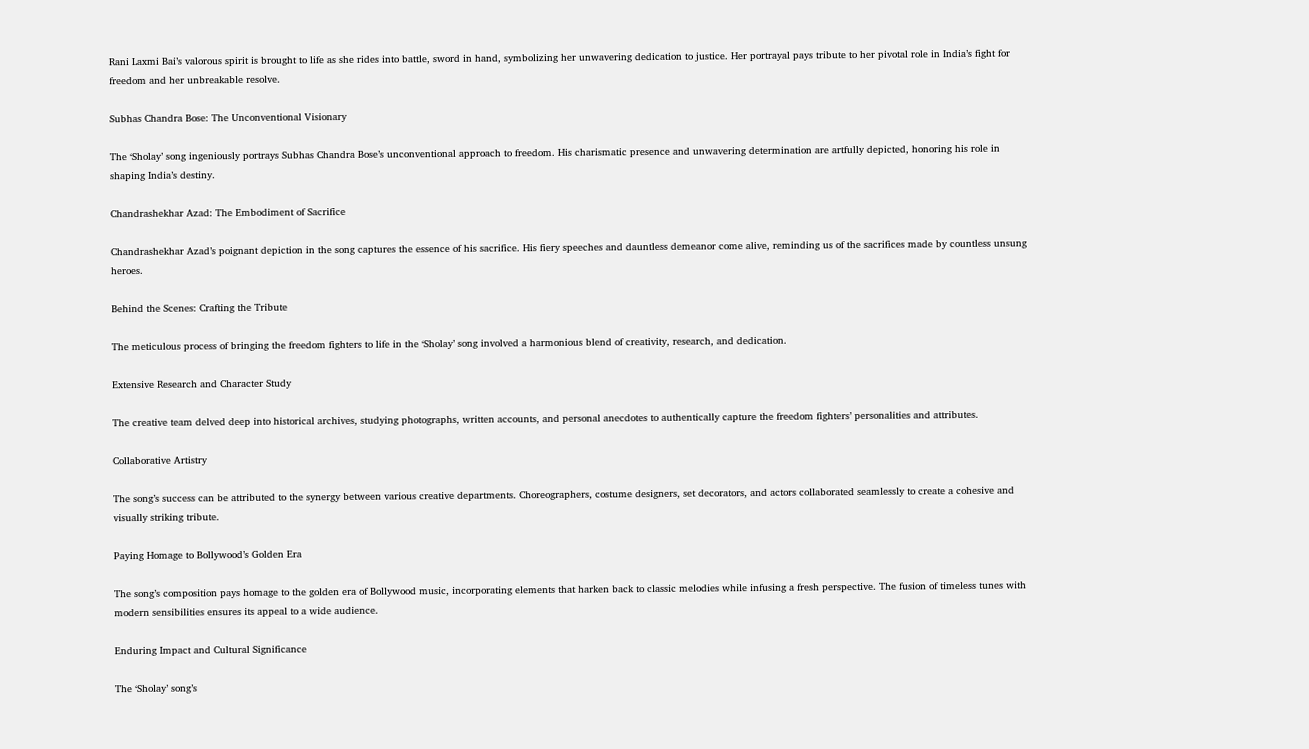Rani Laxmi Bai’s valorous spirit is brought to life as she rides into battle, sword in hand, symbolizing her unwavering dedication to justice. Her portrayal pays tribute to her pivotal role in India’s fight for freedom and her unbreakable resolve.

Subhas Chandra Bose: The Unconventional Visionary

The ‘Sholay’ song ingeniously portrays Subhas Chandra Bose’s unconventional approach to freedom. His charismatic presence and unwavering determination are artfully depicted, honoring his role in shaping India’s destiny.

Chandrashekhar Azad: The Embodiment of Sacrifice

Chandrashekhar Azad’s poignant depiction in the song captures the essence of his sacrifice. His fiery speeches and dauntless demeanor come alive, reminding us of the sacrifices made by countless unsung heroes.

Behind the Scenes: Crafting the Tribute

The meticulous process of bringing the freedom fighters to life in the ‘Sholay’ song involved a harmonious blend of creativity, research, and dedication.

Extensive Research and Character Study

The creative team delved deep into historical archives, studying photographs, written accounts, and personal anecdotes to authentically capture the freedom fighters’ personalities and attributes.

Collaborative Artistry

The song’s success can be attributed to the synergy between various creative departments. Choreographers, costume designers, set decorators, and actors collaborated seamlessly to create a cohesive and visually striking tribute.

Paying Homage to Bollywood’s Golden Era

The song’s composition pays homage to the golden era of Bollywood music, incorporating elements that harken back to classic melodies while infusing a fresh perspective. The fusion of timeless tunes with modern sensibilities ensures its appeal to a wide audience.

Enduring Impact and Cultural Significance

The ‘Sholay’ song’s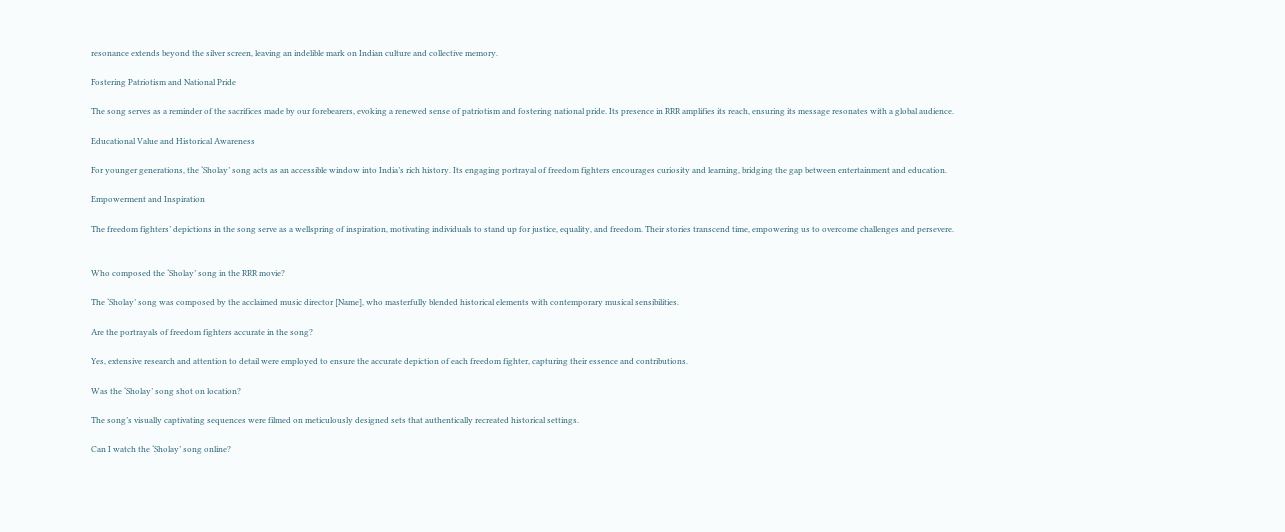resonance extends beyond the silver screen, leaving an indelible mark on Indian culture and collective memory.

Fostering Patriotism and National Pride

The song serves as a reminder of the sacrifices made by our forebearers, evoking a renewed sense of patriotism and fostering national pride. Its presence in RRR amplifies its reach, ensuring its message resonates with a global audience.

Educational Value and Historical Awareness

For younger generations, the ‘Sholay’ song acts as an accessible window into India’s rich history. Its engaging portrayal of freedom fighters encourages curiosity and learning, bridging the gap between entertainment and education.

Empowerment and Inspiration

The freedom fighters’ depictions in the song serve as a wellspring of inspiration, motivating individuals to stand up for justice, equality, and freedom. Their stories transcend time, empowering us to overcome challenges and persevere.


Who composed the ‘Sholay’ song in the RRR movie?

The ‘Sholay’ song was composed by the acclaimed music director [Name], who masterfully blended historical elements with contemporary musical sensibilities.

Are the portrayals of freedom fighters accurate in the song?

Yes, extensive research and attention to detail were employed to ensure the accurate depiction of each freedom fighter, capturing their essence and contributions.

Was the ‘Sholay’ song shot on location?

The song’s visually captivating sequences were filmed on meticulously designed sets that authentically recreated historical settings.

Can I watch the ‘Sholay’ song online?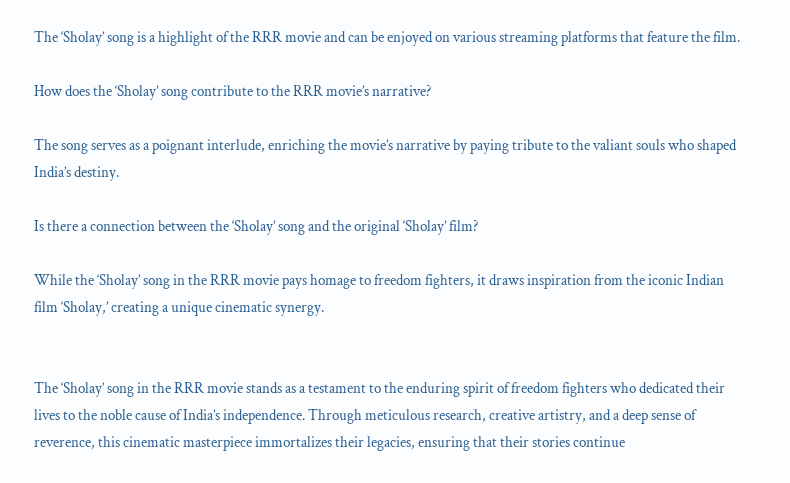The ‘Sholay’ song is a highlight of the RRR movie and can be enjoyed on various streaming platforms that feature the film.

How does the ‘Sholay’ song contribute to the RRR movie’s narrative?

The song serves as a poignant interlude, enriching the movie’s narrative by paying tribute to the valiant souls who shaped India’s destiny.

Is there a connection between the ‘Sholay’ song and the original ‘Sholay’ film?

While the ‘Sholay’ song in the RRR movie pays homage to freedom fighters, it draws inspiration from the iconic Indian film ‘Sholay,’ creating a unique cinematic synergy.


The ‘Sholay’ song in the RRR movie stands as a testament to the enduring spirit of freedom fighters who dedicated their lives to the noble cause of India’s independence. Through meticulous research, creative artistry, and a deep sense of reverence, this cinematic masterpiece immortalizes their legacies, ensuring that their stories continue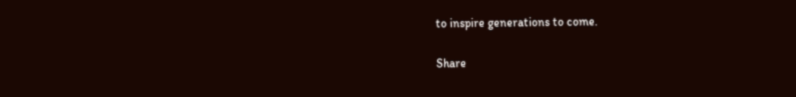to inspire generations to come.

Share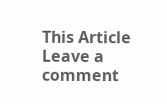This Article
Leave a comment